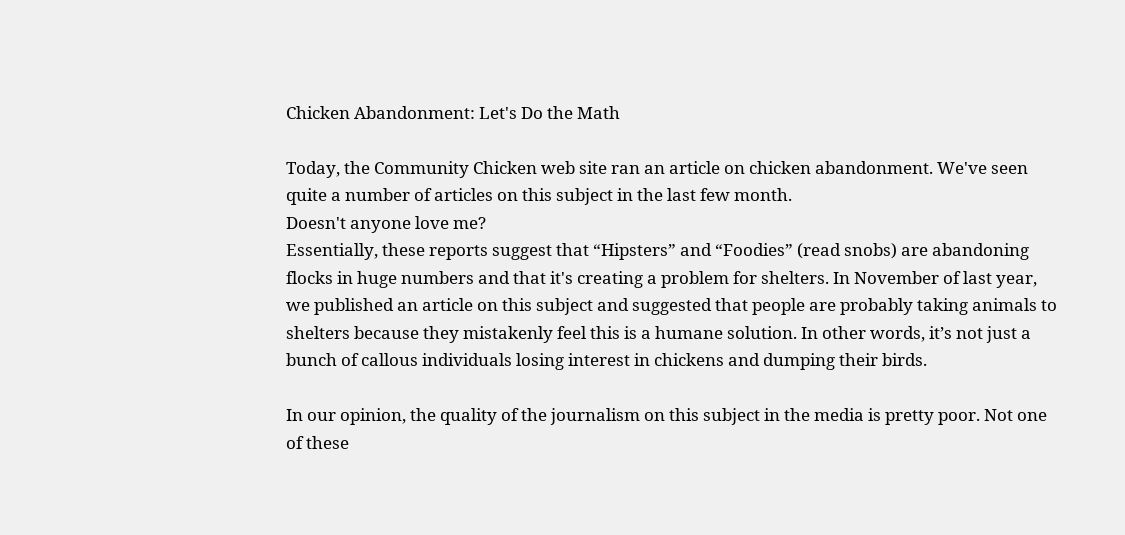Chicken Abandonment: Let's Do the Math

Today, the Community Chicken web site ran an article on chicken abandonment. We've seen quite a number of articles on this subject in the last few month.
Doesn't anyone love me?
Essentially, these reports suggest that “Hipsters” and “Foodies” (read snobs) are abandoning flocks in huge numbers and that it's creating a problem for shelters. In November of last year, we published an article on this subject and suggested that people are probably taking animals to shelters because they mistakenly feel this is a humane solution. In other words, it’s not just a bunch of callous individuals losing interest in chickens and dumping their birds.

In our opinion, the quality of the journalism on this subject in the media is pretty poor. Not one of these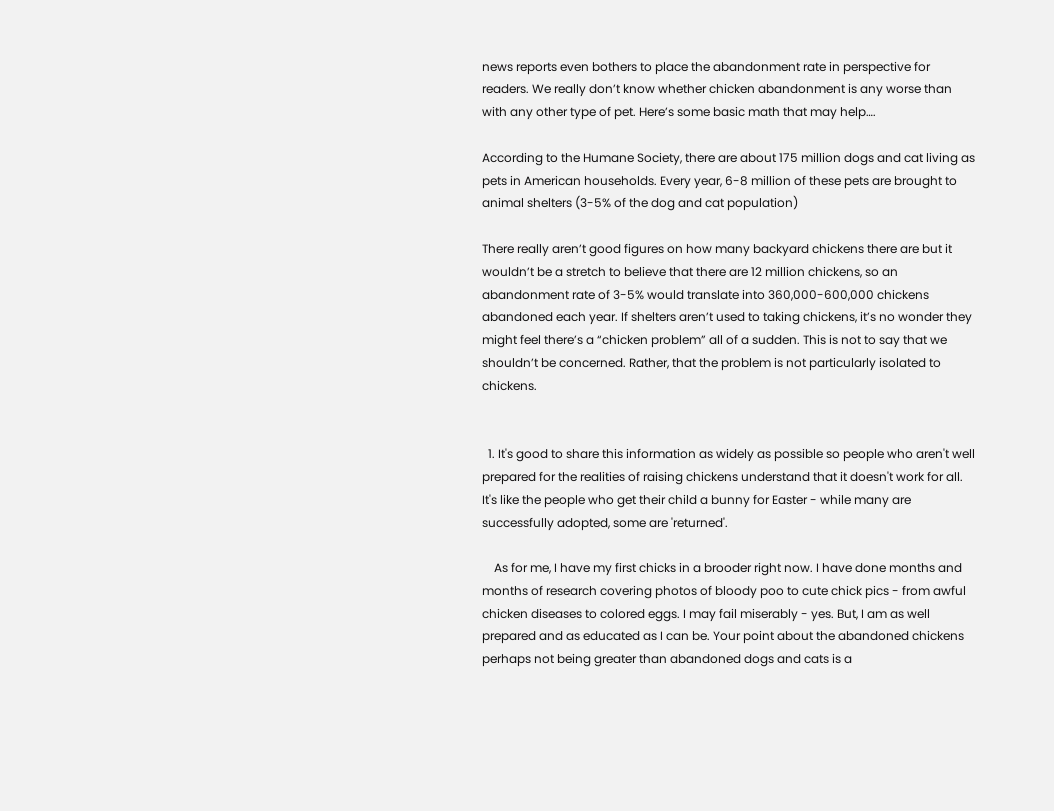news reports even bothers to place the abandonment rate in perspective for readers. We really don’t know whether chicken abandonment is any worse than with any other type of pet. Here’s some basic math that may help….

According to the Humane Society, there are about 175 million dogs and cat living as pets in American households. Every year, 6-8 million of these pets are brought to animal shelters (3-5% of the dog and cat population)

There really aren’t good figures on how many backyard chickens there are but it wouldn’t be a stretch to believe that there are 12 million chickens, so an abandonment rate of 3-5% would translate into 360,000-600,000 chickens abandoned each year. If shelters aren’t used to taking chickens, it’s no wonder they might feel there’s a “chicken problem” all of a sudden. This is not to say that we shouldn’t be concerned. Rather, that the problem is not particularly isolated to chickens.


  1. It's good to share this information as widely as possible so people who aren't well prepared for the realities of raising chickens understand that it doesn't work for all. It's like the people who get their child a bunny for Easter - while many are successfully adopted, some are 'returned'.

    As for me, I have my first chicks in a brooder right now. I have done months and months of research covering photos of bloody poo to cute chick pics - from awful chicken diseases to colored eggs. I may fail miserably - yes. But, I am as well prepared and as educated as I can be. Your point about the abandoned chickens perhaps not being greater than abandoned dogs and cats is a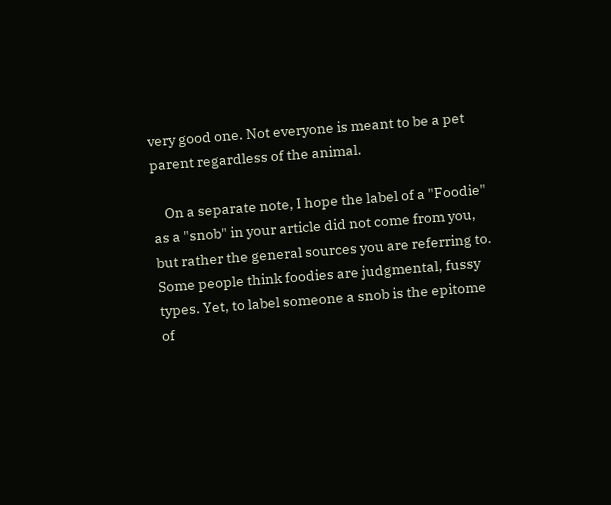very good one. Not everyone is meant to be a pet parent regardless of the animal.

    On a separate note, I hope the label of a "Foodie" as a "snob" in your article did not come from you, but rather the general sources you are referring to. Some people think foodies are judgmental, fussy types. Yet, to label someone a snob is the epitome of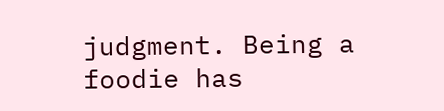judgment. Being a foodie has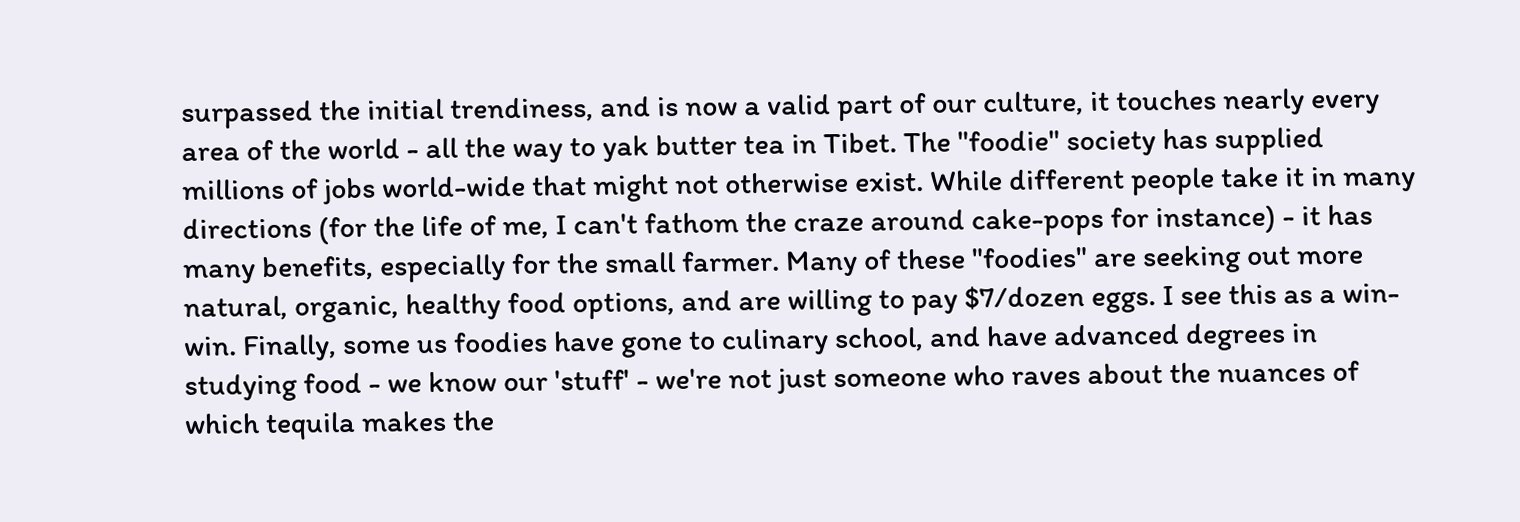surpassed the initial trendiness, and is now a valid part of our culture, it touches nearly every area of the world - all the way to yak butter tea in Tibet. The "foodie" society has supplied millions of jobs world-wide that might not otherwise exist. While different people take it in many directions (for the life of me, I can't fathom the craze around cake-pops for instance) - it has many benefits, especially for the small farmer. Many of these "foodies" are seeking out more natural, organic, healthy food options, and are willing to pay $7/dozen eggs. I see this as a win-win. Finally, some us foodies have gone to culinary school, and have advanced degrees in studying food - we know our 'stuff' - we're not just someone who raves about the nuances of which tequila makes the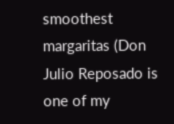smoothest margaritas (Don Julio Reposado is one of my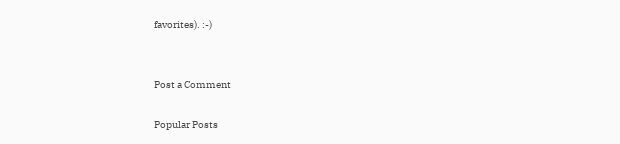favorites). :-)


Post a Comment

Popular Posts